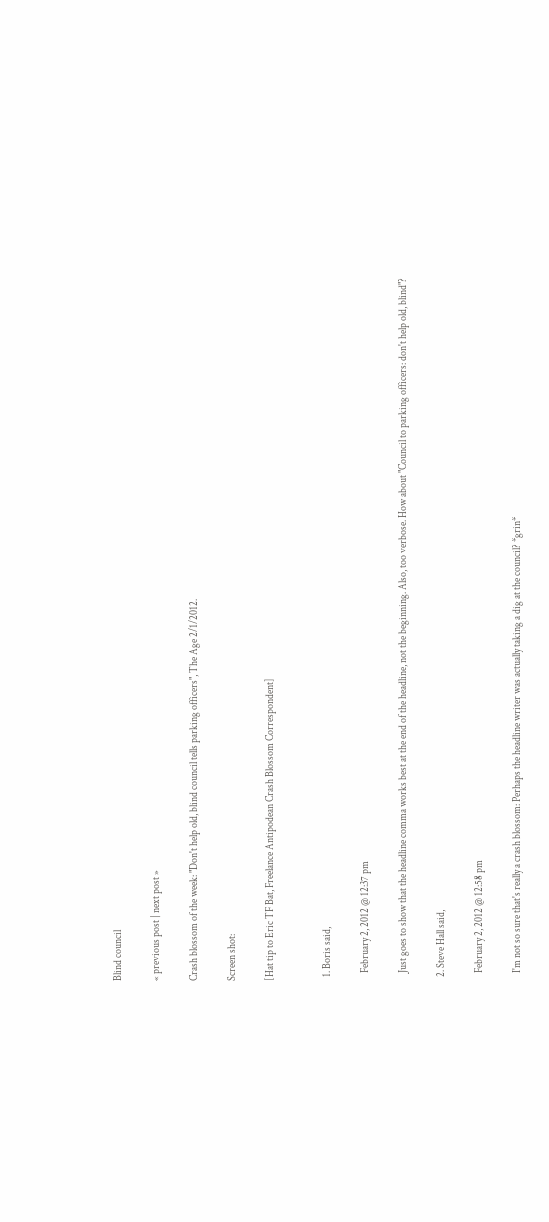Blind council

« previous post | next post »

Crash blossom of the week: "Don't help old, blind council tells parking officers", The Age 2/1/2012.

Screen shot:

[Hat tip to Eric TF Bat, Freelance Antipodean Crash Blossom Correspondent]


  1. Boris said,

    February 2, 2012 @ 12:37 pm

    Just goes to show that the headline comma works best at the end of the headline, not the beginning. Also, too verbose. How about "Council to parking officers: don't help old, blind"?

  2. Steve Hall said,

    February 2, 2012 @ 12:58 pm

    I'm not so sure that's really a crash blossom: Perhaps the headline writer was actually taking a dig at the council? *grin*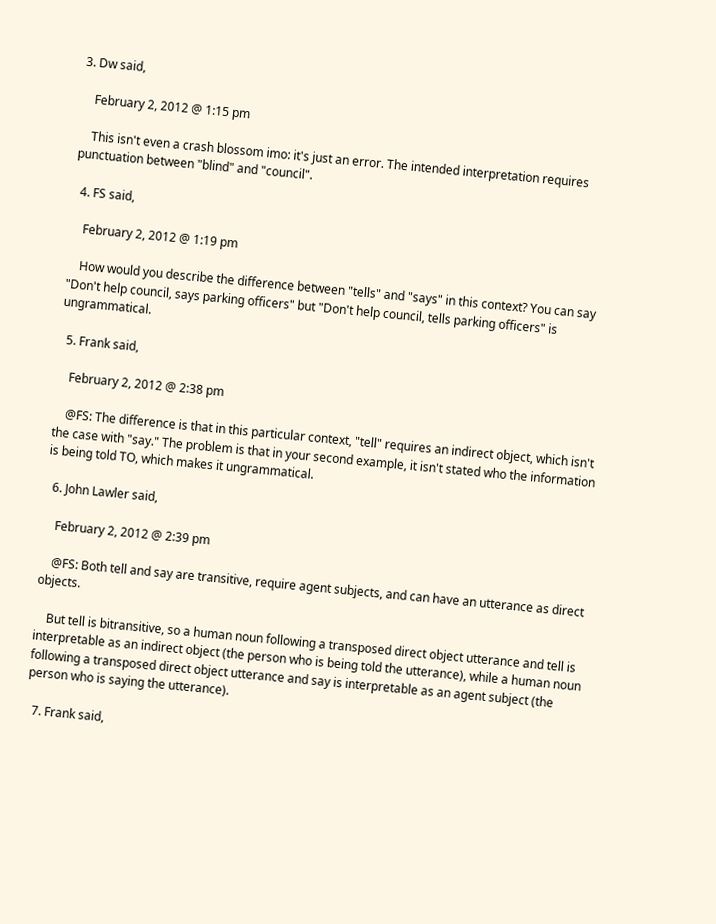3. Dw said,

    February 2, 2012 @ 1:15 pm

    This isn't even a crash blossom imo: it's just an error. The intended interpretation requires punctuation between "blind" and "council".

  4. FS said,

    February 2, 2012 @ 1:19 pm

    How would you describe the difference between "tells" and "says" in this context? You can say "Don't help council, says parking officers" but "Don't help council, tells parking officers" is ungrammatical.

  5. Frank said,

    February 2, 2012 @ 2:38 pm

    @FS: The difference is that in this particular context, "tell" requires an indirect object, which isn't the case with "say." The problem is that in your second example, it isn't stated who the information is being told TO, which makes it ungrammatical.

  6. John Lawler said,

    February 2, 2012 @ 2:39 pm

    @FS: Both tell and say are transitive, require agent subjects, and can have an utterance as direct objects.

    But tell is bitransitive, so a human noun following a transposed direct object utterance and tell is interpretable as an indirect object (the person who is being told the utterance), while a human noun following a transposed direct object utterance and say is interpretable as an agent subject (the person who is saying the utterance).

  7. Frank said,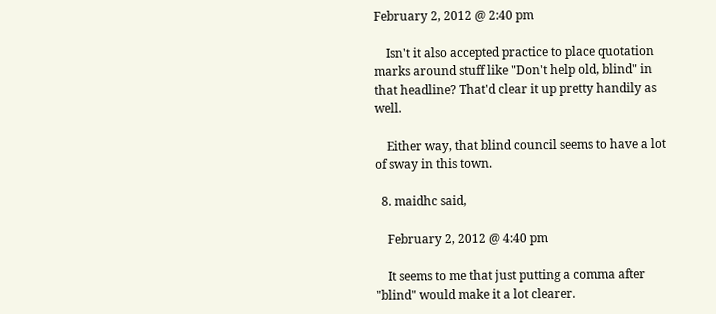February 2, 2012 @ 2:40 pm

    Isn't it also accepted practice to place quotation marks around stuff like "Don't help old, blind" in that headline? That'd clear it up pretty handily as well.

    Either way, that blind council seems to have a lot of sway in this town.

  8. maidhc said,

    February 2, 2012 @ 4:40 pm

    It seems to me that just putting a comma after "blind" would make it a lot clearer.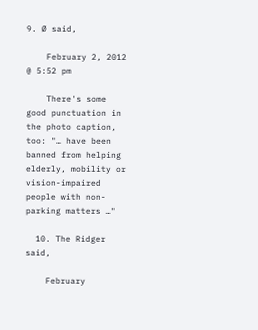9. Ø said,

    February 2, 2012 @ 5:52 pm

    There's some good punctuation in the photo caption, too: "… have been banned from helping elderly, mobility or vision-impaired people with non-parking matters …"

  10. The Ridger said,

    February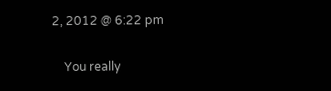2, 2012 @ 6:22 pm

    You really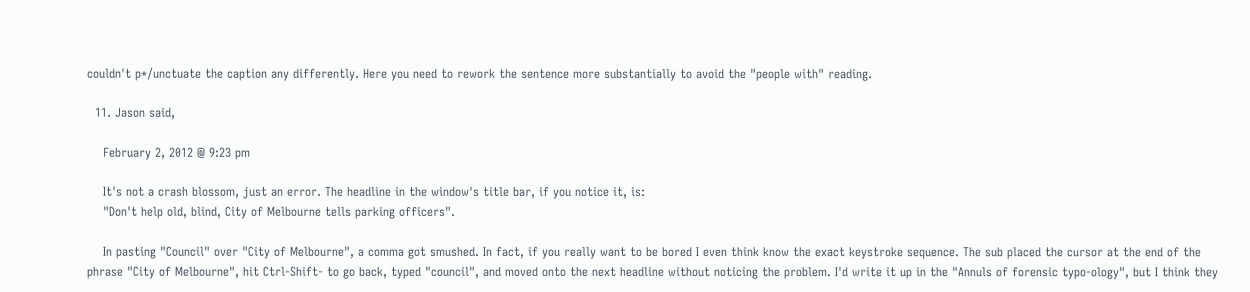couldn't p*/unctuate the caption any differently. Here you need to rework the sentence more substantially to avoid the "people with" reading.

  11. Jason said,

    February 2, 2012 @ 9:23 pm

    It's not a crash blossom, just an error. The headline in the window's title bar, if you notice it, is:
    "Don't help old, blind, City of Melbourne tells parking officers".

    In pasting "Council" over "City of Melbourne", a comma got smushed. In fact, if you really want to be bored I even think know the exact keystroke sequence. The sub placed the cursor at the end of the phrase "City of Melbourne", hit Ctrl-Shift- to go back, typed "council", and moved onto the next headline without noticing the problem. I'd write it up in the "Annuls of forensic typo-ology", but I think they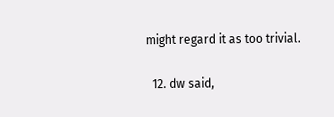might regard it as too trivial.

  12. dw said,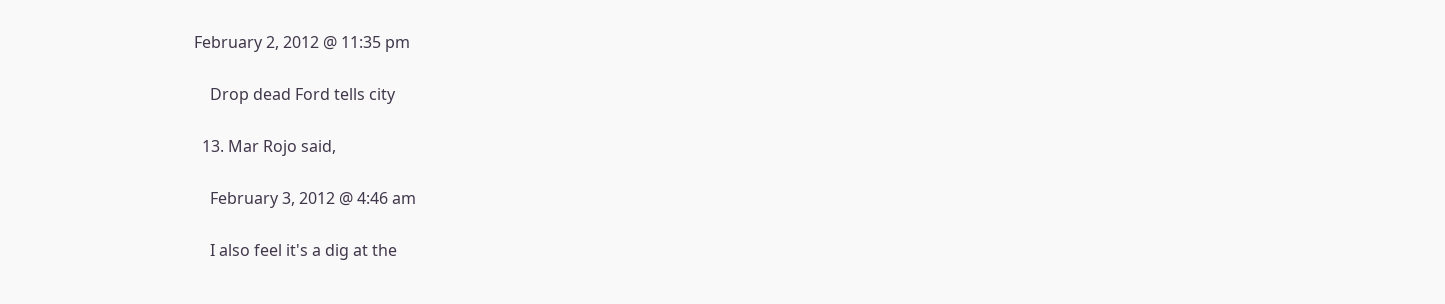February 2, 2012 @ 11:35 pm

    Drop dead Ford tells city

  13. Mar Rojo said,

    February 3, 2012 @ 4:46 am

    I also feel it's a dig at the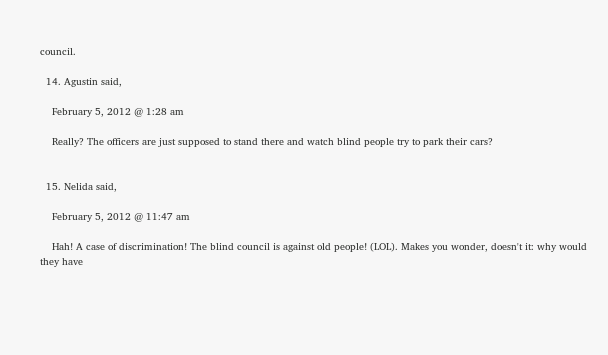council.

  14. Agustin said,

    February 5, 2012 @ 1:28 am

    Really? The officers are just supposed to stand there and watch blind people try to park their cars?


  15. Nelida said,

    February 5, 2012 @ 11:47 am

    Hah! A case of discrimination! The blind council is against old people! (LOL). Makes you wonder, doesn't it: why would they have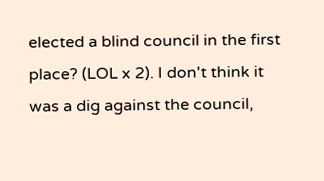elected a blind council in the first place? (LOL x 2). I don't think it was a dig against the council,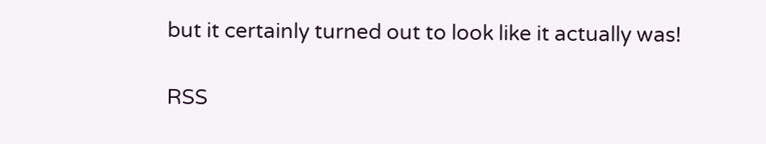but it certainly turned out to look like it actually was!

RSS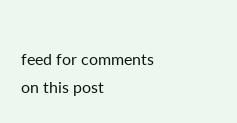feed for comments on this post